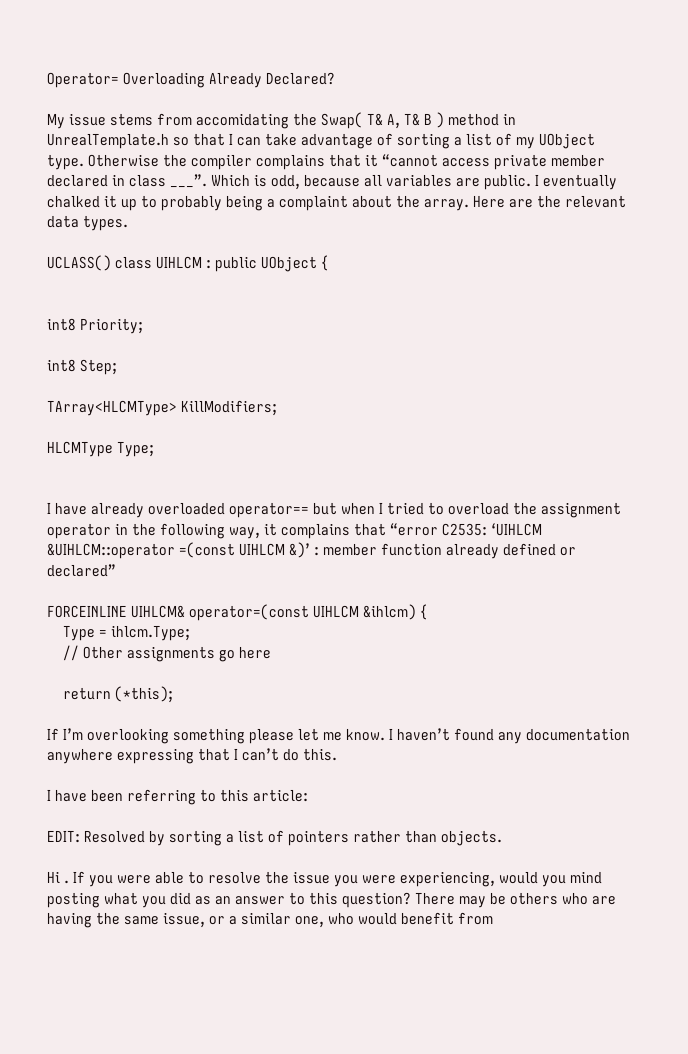Operator= Overloading Already Declared?

My issue stems from accomidating the Swap( T& A, T& B ) method in UnrealTemplate.h so that I can take advantage of sorting a list of my UObject type. Otherwise the compiler complains that it “cannot access private member declared in class ___”. Which is odd, because all variables are public. I eventually chalked it up to probably being a complaint about the array. Here are the relevant data types.

UCLASS() class UIHLCM : public UObject {


int8 Priority;

int8 Step;

TArray<HLCMType> KillModifiers;

HLCMType Type;


I have already overloaded operator== but when I tried to overload the assignment operator in the following way, it complains that “error C2535: ‘UIHLCM &UIHLCM::operator =(const UIHLCM &)’ : member function already defined or declared”

FORCEINLINE UIHLCM& operator=(const UIHLCM &ihlcm) {
    Type = ihlcm.Type;
    // Other assignments go here

    return (*this);

If I’m overlooking something please let me know. I haven’t found any documentation anywhere expressing that I can’t do this.

I have been referring to this article:

EDIT: Resolved by sorting a list of pointers rather than objects.

Hi . If you were able to resolve the issue you were experiencing, would you mind posting what you did as an answer to this question? There may be others who are having the same issue, or a similar one, who would benefit from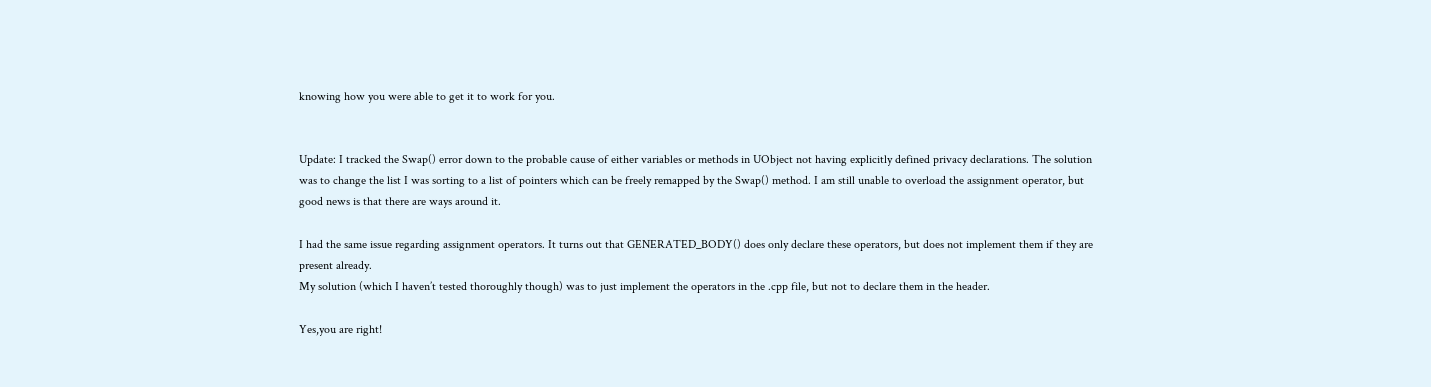knowing how you were able to get it to work for you.


Update: I tracked the Swap() error down to the probable cause of either variables or methods in UObject not having explicitly defined privacy declarations. The solution was to change the list I was sorting to a list of pointers which can be freely remapped by the Swap() method. I am still unable to overload the assignment operator, but good news is that there are ways around it.

I had the same issue regarding assignment operators. It turns out that GENERATED_BODY() does only declare these operators, but does not implement them if they are present already.
My solution (which I haven’t tested thoroughly though) was to just implement the operators in the .cpp file, but not to declare them in the header.

Yes,you are right!